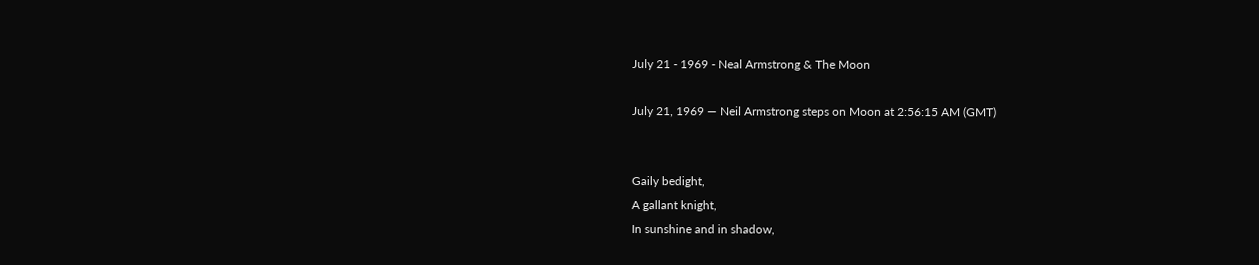July 21 - 1969 - Neal Armstrong & The Moon

July 21, 1969 — Neil Armstrong steps on Moon at 2:56:15 AM (GMT)


Gaily bedight,
A gallant knight,
In sunshine and in shadow,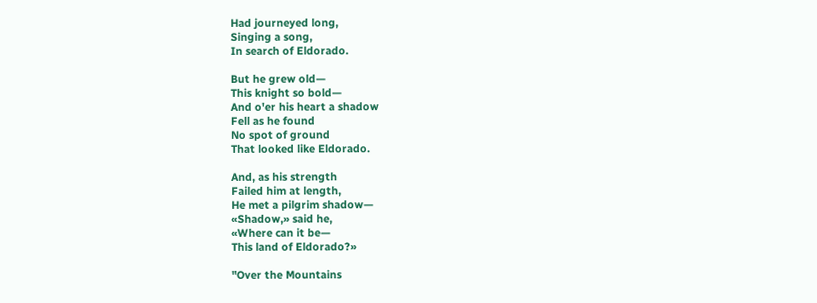Had journeyed long,
Singing a song,
In search of Eldorado.

But he grew old—
This knight so bold—
And o'er his heart a shadow
Fell as he found
No spot of ground
That looked like Eldorado.

And, as his strength
Failed him at length,
He met a pilgrim shadow—
«Shadow,» said he,
«Where can it be—
This land of Eldorado?»

"Over the Mountains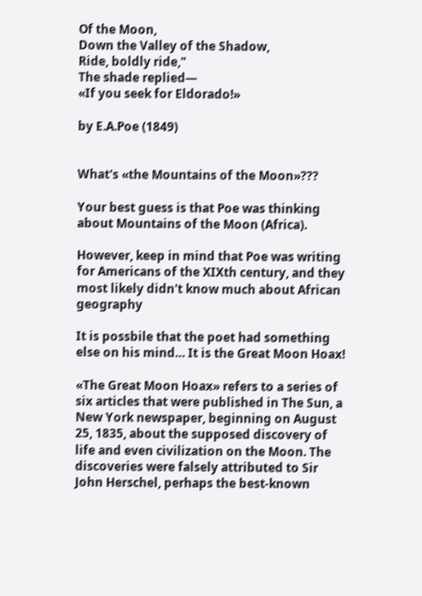Of the Moon,
Down the Valley of the Shadow,
Ride, boldly ride,"
The shade replied—
«If you seek for Eldorado!»

by E.A.Poe (1849)


What's «the Mountains of the Moon»???

Your best guess is that Poe was thinking about Mountains of the Moon (Africa).

However, keep in mind that Poe was writing for Americans of the XIXth century, and they most likely didn't know much about African geography

It is possbile that the poet had something else on his mind… It is the Great Moon Hoax!

«The Great Moon Hoax» refers to a series of six articles that were published in The Sun, a New York newspaper, beginning on August 25, 1835, about the supposed discovery of life and even civilization on the Moon. The discoveries were falsely attributed to Sir John Herschel, perhaps the best-known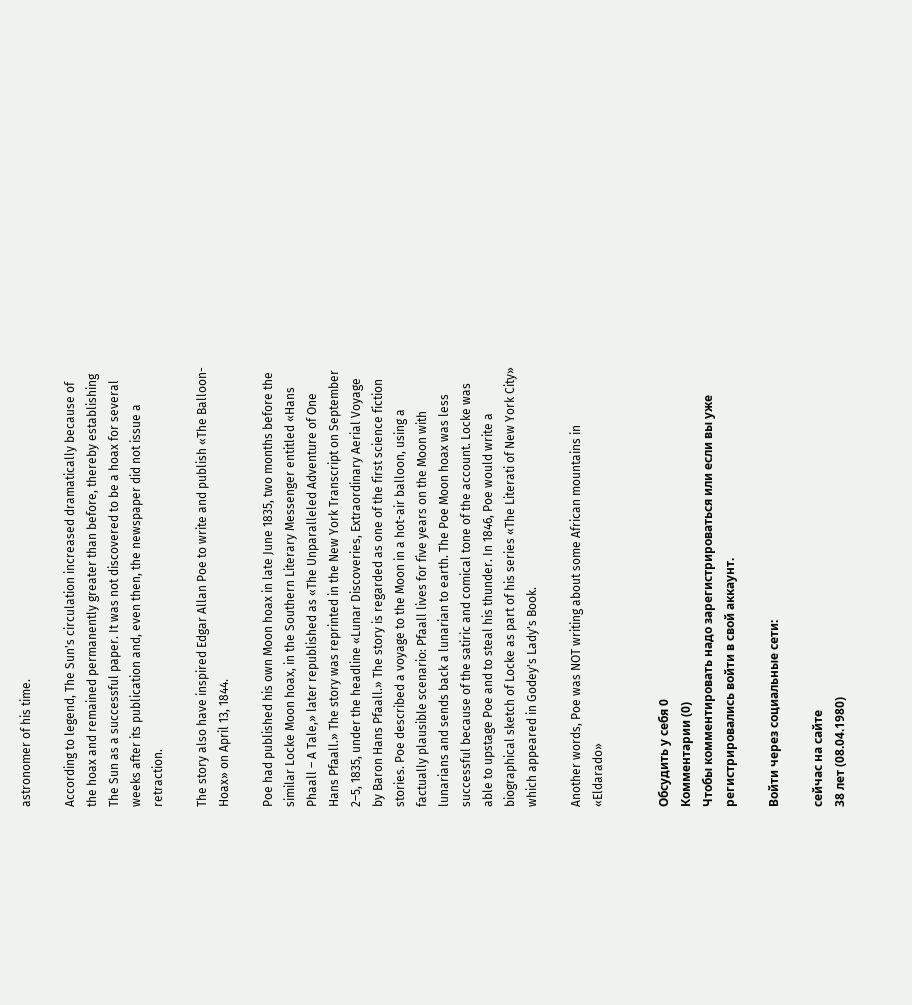astronomer of his time.

According to legend, The Sun's circulation increased dramatically because of the hoax and remained permanently greater than before, thereby establishing The Sun as a successful paper. It was not discovered to be a hoax for several weeks after its publication and, even then, the newspaper did not issue a retraction.

The story also have inspired Edgar Allan Poe to write and publish «The Balloon-Hoax» on April 13, 1844.

Poe had published his own Moon hoax in late June 1835, two months before the similar Locke Moon hoax, in the Southern Literary Messenger entitled «Hans Phaall – A Tale,» later republished as «The Unparalleled Adventure of One Hans Pfaall.» The story was reprinted in the New York Transcript on September 2–5, 1835, under the headline «Lunar Discoveries, Extraordinary Aerial Voyage by Baron Hans Pfaall.» The story is regarded as one of the first science fiction stories. Poe described a voyage to the Moon in a hot-air balloon, using a factually plausible scenario: Pfaall lives for five years on the Moon with lunarians and sends back a lunarian to earth. The Poe Moon hoax was less successful because of the satiric and comical tone of the account. Locke was able to upstage Poe and to steal his thunder. In 1846, Poe would write a biographical sketch of Locke as part of his series «The Literati of New York City» which appeared in Godey's Lady's Book.

Another words, Poe was NOT writing about some African mountains in «Eldarado»


Обсудить у себя 0
Комментарии (0)
Чтобы комментировать надо зарегистрироваться или если вы уже регистрировались войти в свой аккаунт.

Войти через социальные сети:

сейчас на сайте
38 лет (08.04.1980)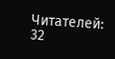Читателей: 32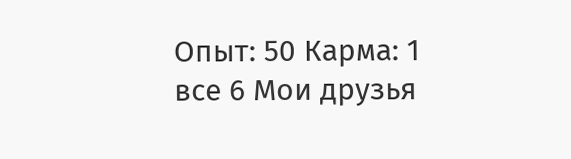Опыт: 50 Карма: 1
все 6 Мои друзья